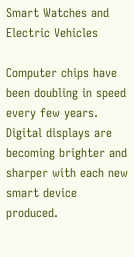Smart Watches and Electric Vehicles

Computer chips have been doubling in speed every few years. Digital displays are becoming brighter and sharper with each new smart device produced.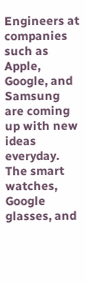Engineers at companies such as Apple, Google, and Samsung are coming up with new ideas everyday. The smart watches, Google glasses, and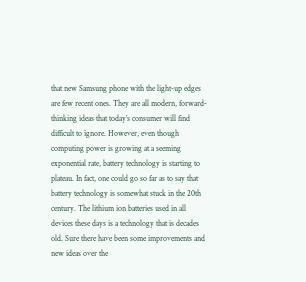that new Samsung phone with the light-up edges are few recent ones. They are all modern, forward-thinking ideas that today’s consumer will find difficult to ignore. However, even though computing power is growing at a seeming exponential rate, battery technology is starting to plateau. In fact, one could go so far as to say that battery technology is somewhat stuck in the 20th century. The lithium ion batteries used in all devices these days is a technology that is decades old. Sure there have been some improvements and new ideas over the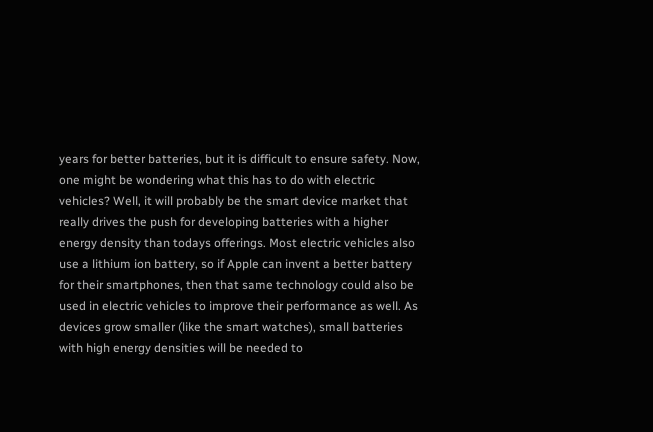years for better batteries, but it is difficult to ensure safety. Now, one might be wondering what this has to do with electric vehicles? Well, it will probably be the smart device market that really drives the push for developing batteries with a higher energy density than todays offerings. Most electric vehicles also use a lithium ion battery, so if Apple can invent a better battery for their smartphones, then that same technology could also be used in electric vehicles to improve their performance as well. As devices grow smaller (like the smart watches), small batteries with high energy densities will be needed to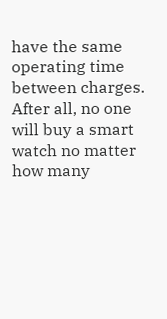have the same operating time between charges. After all, no one will buy a smart watch no matter how many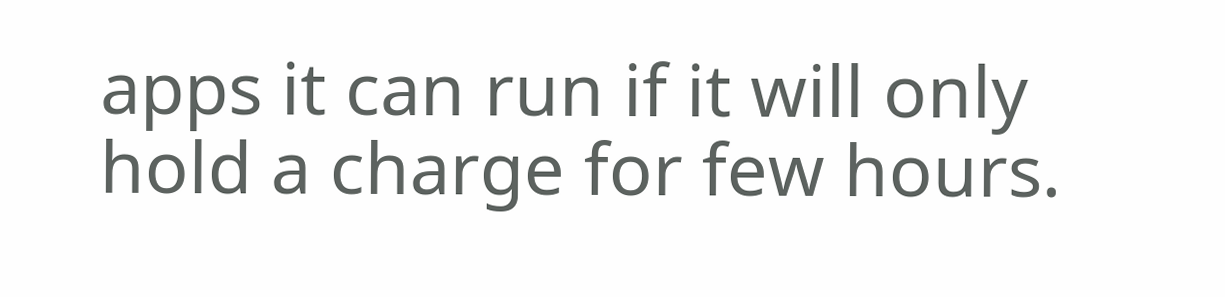apps it can run if it will only hold a charge for few hours.